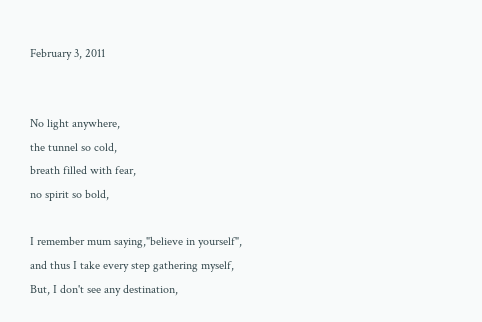February 3, 2011


No light anywhere,
the tunnel so cold,
breath filled with fear,
no spirit so bold,

I remember mum saying,"believe in yourself",
and thus I take every step gathering myself,
But, I don't see any destination,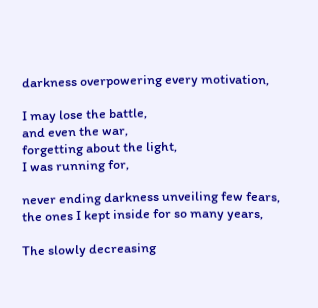darkness overpowering every motivation,

I may lose the battle,
and even the war,
forgetting about the light,
I was running for,

never ending darkness unveiling few fears,
the ones I kept inside for so many years,

The slowly decreasing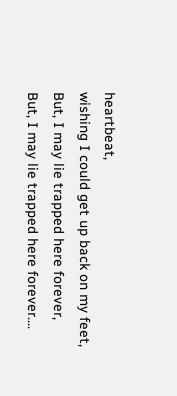heartbeat,
wishing I could get up back on my feet,
But, I may lie trapped here forever,
But, I may lie trapped here forever....